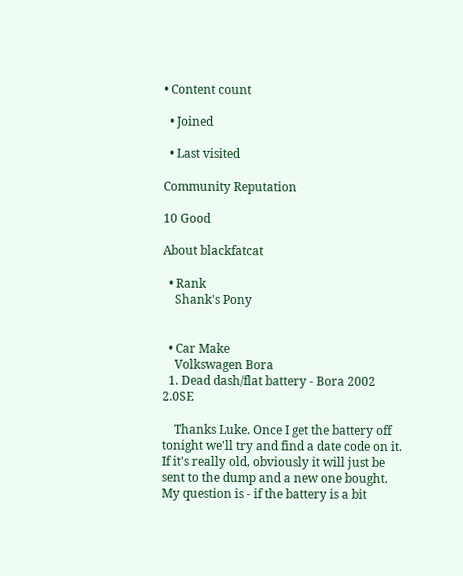• Content count

  • Joined

  • Last visited

Community Reputation

10 Good

About blackfatcat

  • Rank
    Shank's Pony


  • Car Make
    Volkswagen Bora
  1. Dead dash/flat battery - Bora 2002 2.0SE

    Thanks Luke. Once I get the battery off tonight we'll try and find a date code on it. If it's really old, obviously it will just be sent to the dump and a new one bought. My question is - if the battery is a bit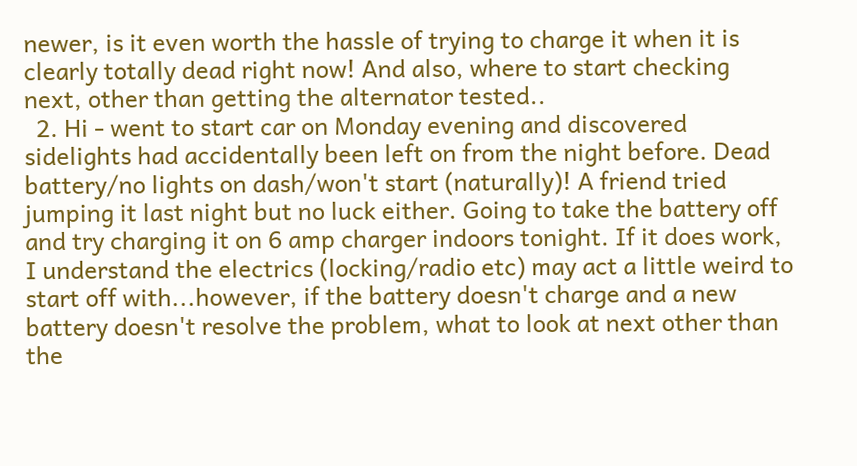newer, is it even worth the hassle of trying to charge it when it is clearly totally dead right now! And also, where to start checking next, other than getting the alternator tested..
  2. Hi - went to start car on Monday evening and discovered sidelights had accidentally been left on from the night before. Dead battery/no lights on dash/won't start (naturally)! A friend tried jumping it last night but no luck either. Going to take the battery off and try charging it on 6 amp charger indoors tonight. If it does work, I understand the electrics (locking/radio etc) may act a little weird to start off with...however, if the battery doesn't charge and a new battery doesn't resolve the problem, what to look at next other than the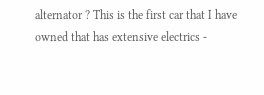alternator ? This is the first car that I have owned that has extensive electrics -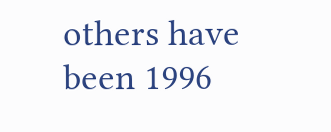others have been 1996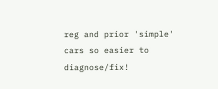reg and prior 'simple' cars so easier to diagnose/fix!